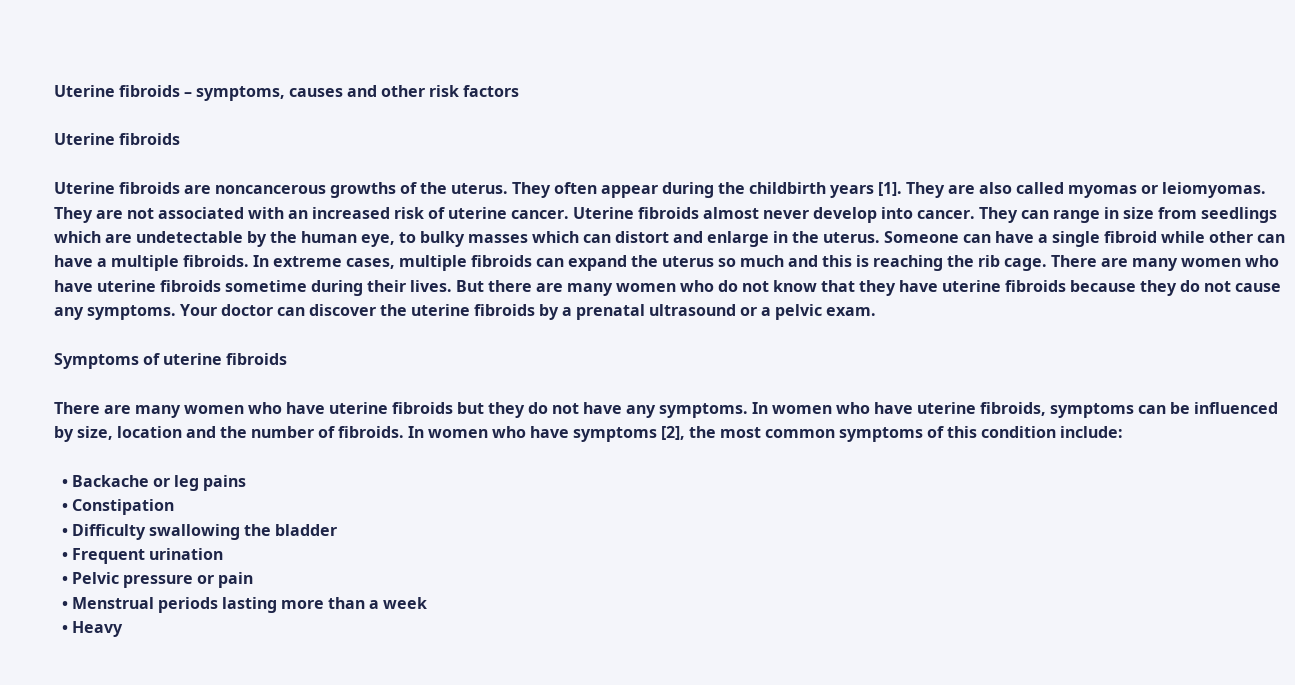Uterine fibroids – symptoms, causes and other risk factors

Uterine fibroids

Uterine fibroids are noncancerous growths of the uterus. They often appear during the childbirth years [1]. They are also called myomas or leiomyomas. They are not associated with an increased risk of uterine cancer. Uterine fibroids almost never develop into cancer. They can range in size from seedlings which are undetectable by the human eye, to bulky masses which can distort and enlarge in the uterus. Someone can have a single fibroid while other can have a multiple fibroids. In extreme cases, multiple fibroids can expand the uterus so much and this is reaching the rib cage. There are many women who have uterine fibroids sometime during their lives. But there are many women who do not know that they have uterine fibroids because they do not cause any symptoms. Your doctor can discover the uterine fibroids by a prenatal ultrasound or a pelvic exam.

Symptoms of uterine fibroids

There are many women who have uterine fibroids but they do not have any symptoms. In women who have uterine fibroids, symptoms can be influenced by size, location and the number of fibroids. In women who have symptoms [2], the most common symptoms of this condition include:

  • Backache or leg pains
  • Constipation
  • Difficulty swallowing the bladder
  • Frequent urination
  • Pelvic pressure or pain
  • Menstrual periods lasting more than a week
  • Heavy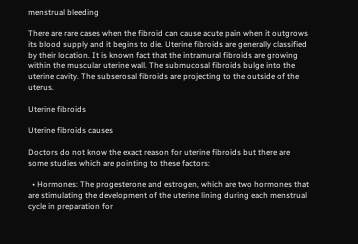menstrual bleeding

There are rare cases when the fibroid can cause acute pain when it outgrows its blood supply and it begins to die. Uterine fibroids are generally classified by their location. It is known fact that the intramural fibroids are growing within the muscular uterine wall. The submucosal fibroids bulge into the uterine cavity. The subserosal fibroids are projecting to the outside of the uterus.

Uterine fibroids

Uterine fibroids causes

Doctors do not know the exact reason for uterine fibroids but there are some studies which are pointing to these factors:

  • Hormones: The progesterone and estrogen, which are two hormones that are stimulating the development of the uterine lining during each menstrual cycle in preparation for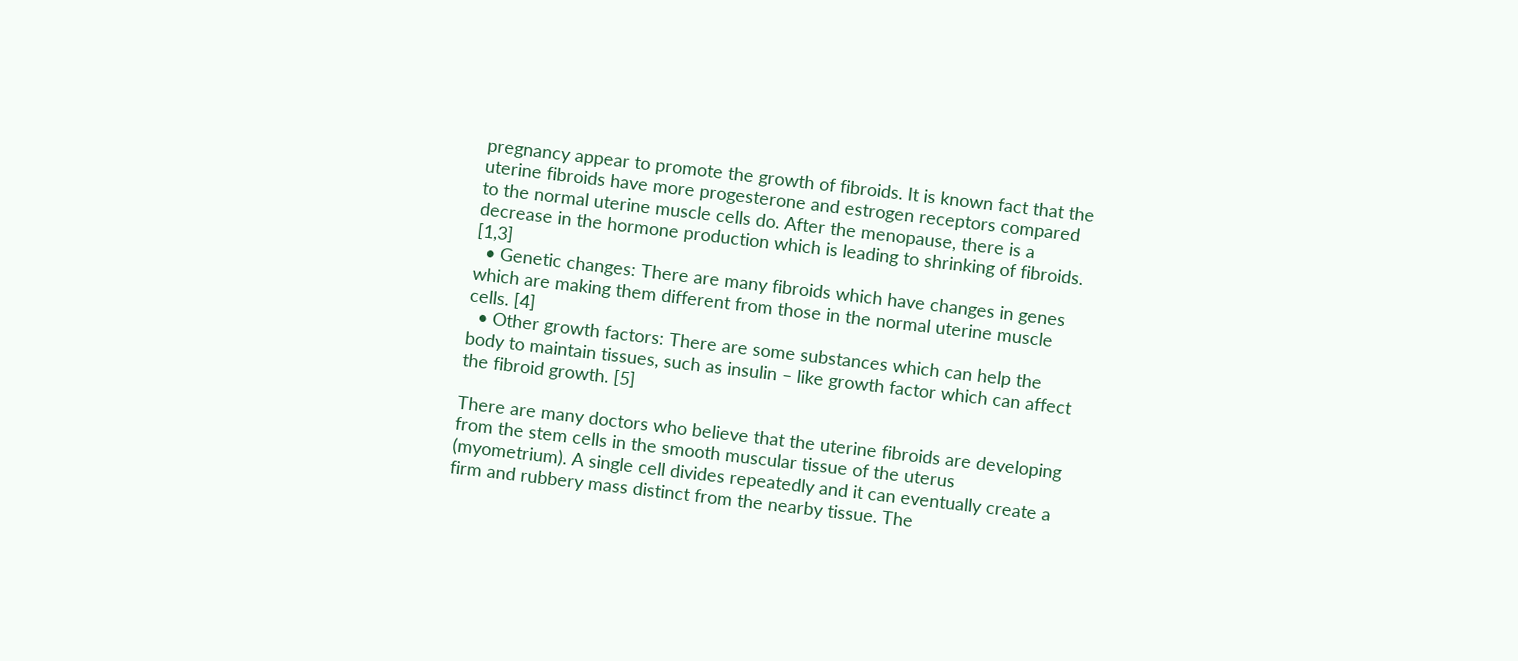pregnancy appear to promote the growth of fibroids. It is known fact that the uterine fibroids have more progesterone and estrogen receptors compared to the normal uterine muscle cells do. After the menopause, there is a decrease in the hormone production which is leading to shrinking of fibroids. [1,3]
  • Genetic changes: There are many fibroids which have changes in genes which are making them different from those in the normal uterine muscle cells. [4]
  • Other growth factors: There are some substances which can help the body to maintain tissues, such as insulin – like growth factor which can affect the fibroid growth. [5]

There are many doctors who believe that the uterine fibroids are developing from the stem cells in the smooth muscular tissue of the uterus (myometrium). A single cell divides repeatedly and it can eventually create a firm and rubbery mass distinct from the nearby tissue. The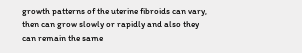growth patterns of the uterine fibroids can vary, then can grow slowly or rapidly and also they can remain the same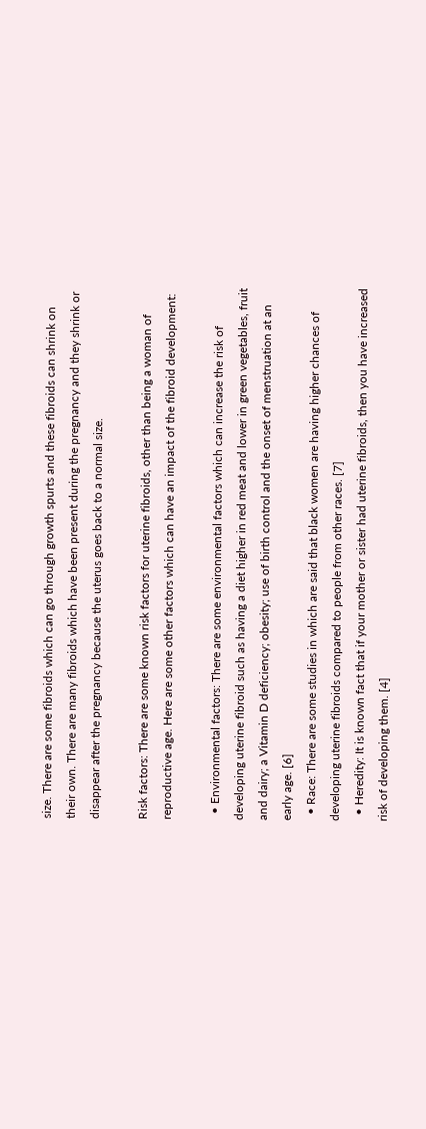size. There are some fibroids which can go through growth spurts and these fibroids can shrink on their own. There are many fibroids which have been present during the pregnancy and they shrink or disappear after the pregnancy because the uterus goes back to a normal size.

Risk factors: There are some known risk factors for uterine fibroids, other than being a woman of reproductive age. Here are some other factors which can have an impact of the fibroid development:

  • Environmental factors: There are some environmental factors which can increase the risk of developing uterine fibroid such as having a diet higher in red meat and lower in green vegetables, fruit and dairy; a Vitamin D deficiency; obesity; use of birth control and the onset of menstruation at an early age. [6]
  • Race: There are some studies in which are said that black women are having higher chances of developing uterine fibroids compared to people from other races. [7]
  • Heredity: It is known fact that if your mother or sister had uterine fibroids, then you have increased risk of developing them. [4]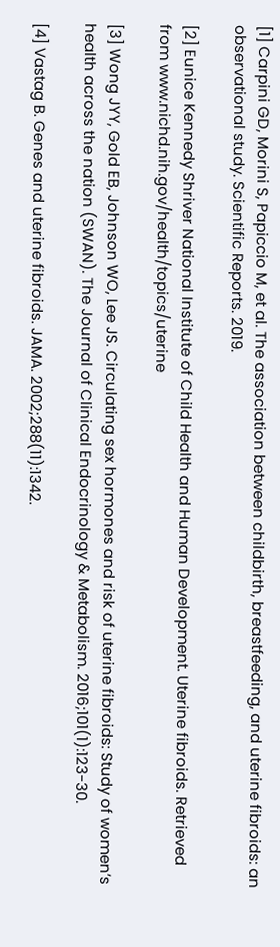[1] Carpini GD, Morini S, Papiccio M, et al. The association between childbirth, breastfeeding, and uterine fibroids: an observational study. Scientific Reports. 2019.

[2] Eunice Kennedy Shriver National Institute of Child Health and Human Development. Uterine fibroids. Retrieved from www.nichd.nih.gov/health/topics/uterine

[3] Wong JYY, Gold EB, Johnson WO, Lee JS. Circulating sex hormones and risk of uterine fibroids: Study of women’s health across the nation (SWAN). The Journal of Clinical Endocrinology & Metabolism. 2016;101(1):123-30.

[4] Vastag B. Genes and uterine fibroids. JAMA. 2002;288(11):1342.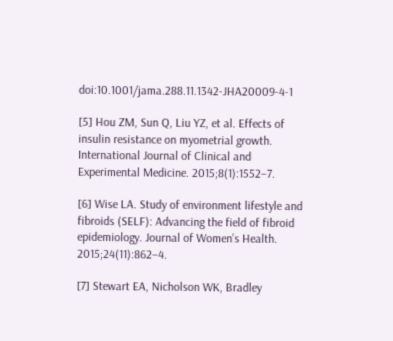doi:10.1001/jama.288.11.1342-JHA20009-4-1

[5] Hou ZM, Sun Q, Liu YZ, et al. Effects of insulin resistance on myometrial growth. International Journal of Clinical and Experimental Medicine. 2015;8(1):1552–7.

[6] Wise LA. Study of environment lifestyle and fibroids (SELF): Advancing the field of fibroid epidemiology. Journal of Women’s Health. 2015;24(11):862–4.

[7] Stewart EA, Nicholson WK, Bradley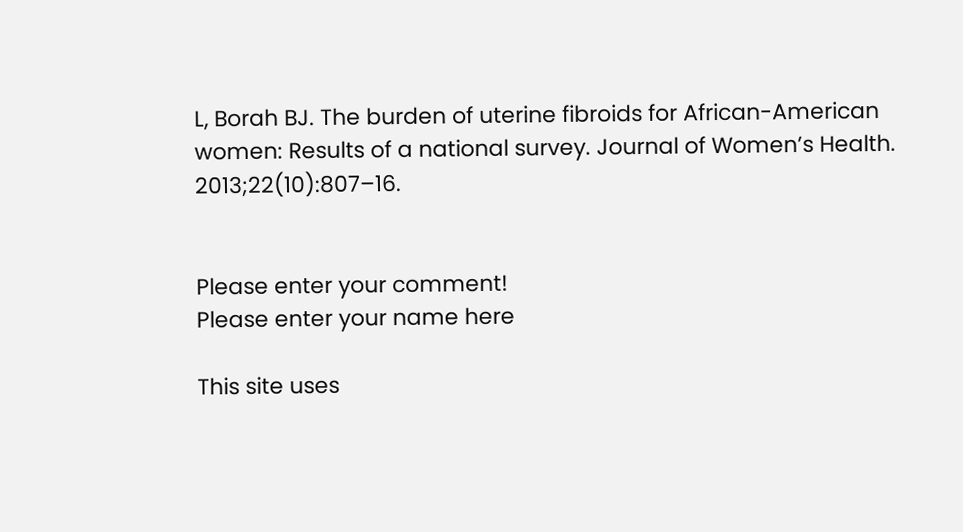L, Borah BJ. The burden of uterine fibroids for African-American women: Results of a national survey. Journal of Women’s Health. 2013;22(10):807–16.


Please enter your comment!
Please enter your name here

This site uses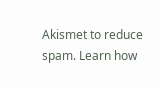Akismet to reduce spam. Learn how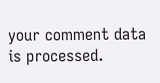your comment data is processed.